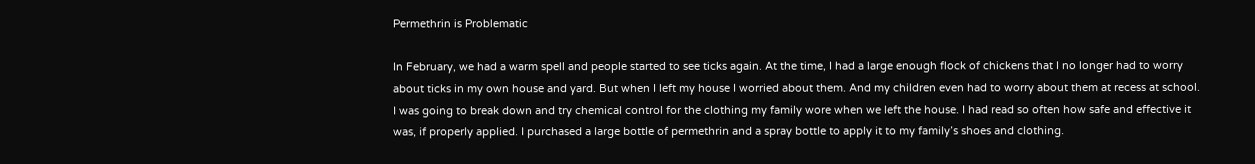Permethrin is Problematic

In February, we had a warm spell and people started to see ticks again. At the time, I had a large enough flock of chickens that I no longer had to worry about ticks in my own house and yard. But when I left my house I worried about them. And my children even had to worry about them at recess at school.
I was going to break down and try chemical control for the clothing my family wore when we left the house. I had read so often how safe and effective it was, if properly applied. I purchased a large bottle of permethrin and a spray bottle to apply it to my family’s shoes and clothing.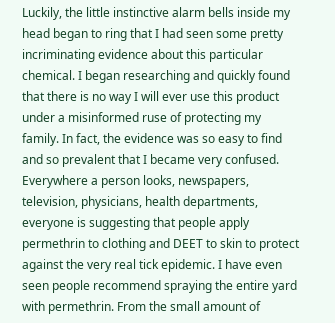Luckily, the little instinctive alarm bells inside my head began to ring that I had seen some pretty incriminating evidence about this particular chemical. I began researching and quickly found that there is no way I will ever use this product under a misinformed ruse of protecting my family. In fact, the evidence was so easy to find and so prevalent that I became very confused. Everywhere a person looks, newspapers, television, physicians, health departments, everyone is suggesting that people apply permethrin to clothing and DEET to skin to protect against the very real tick epidemic. I have even seen people recommend spraying the entire yard with permethrin. From the small amount of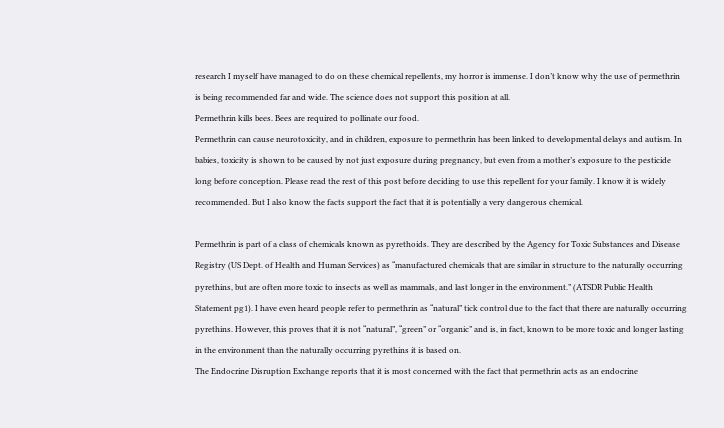research I myself have managed to do on these chemical repellents, my horror is immense. I don’t know why the use of permethrin is being recommended far and wide. The science does not support this position at all.
Permethrin kills bees. Bees are required to pollinate our food.
Permethrin can cause neurotoxicity, and in children, exposure to permethrin has been linked to developmental delays and autism. In babies, toxicity is shown to be caused by not just exposure during pregnancy, but even from a mother’s exposure to the pesticide long before conception. Please read the rest of this post before deciding to use this repellent for your family. I know it is widely recommended. But I also know the facts support the fact that it is potentially a very dangerous chemical.

Permethrin is part of a class of chemicals known as pyrethoids. They are described by the Agency for Toxic Substances and Disease Registry (US Dept. of Health and Human Services) as “manufactured chemicals that are similar in structure to the naturally occurring pyrethins, but are often more toxic to insects as well as mammals, and last longer in the environment.” (ATSDR Public Health Statement pg1). I have even heard people refer to permethrin as “natural” tick control due to the fact that there are naturally occurring pyrethins. However, this proves that it is not “natural”, “green” or “organic” and is, in fact, known to be more toxic and longer lasting in the environment than the naturally occurring pyrethins it is based on.
The Endocrine Disruption Exchange reports that it is most concerned with the fact that permethrin acts as an endocrine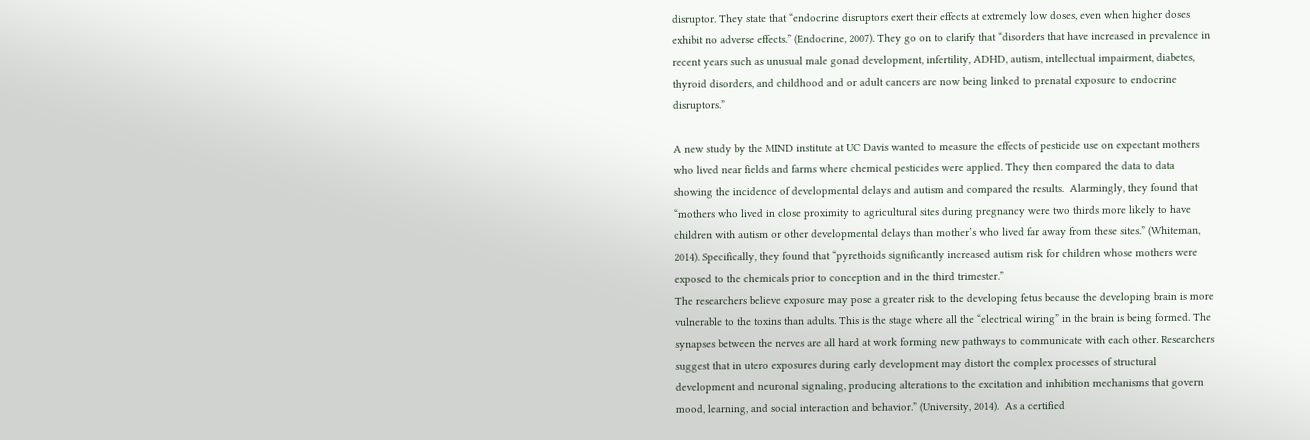disruptor. They state that “endocrine disruptors exert their effects at extremely low doses, even when higher doses exhibit no adverse effects.” (Endocrine, 2007). They go on to clarify that “disorders that have increased in prevalence in recent years such as unusual male gonad development, infertility, ADHD, autism, intellectual impairment, diabetes, thyroid disorders, and childhood and or adult cancers are now being linked to prenatal exposure to endocrine disruptors.”

A new study by the MIND institute at UC Davis wanted to measure the effects of pesticide use on expectant mothers who lived near fields and farms where chemical pesticides were applied. They then compared the data to data showing the incidence of developmental delays and autism and compared the results.  Alarmingly, they found that “mothers who lived in close proximity to agricultural sites during pregnancy were two thirds more likely to have children with autism or other developmental delays than mother’s who lived far away from these sites.” (Whiteman, 2014). Specifically, they found that “pyrethoids significantly increased autism risk for children whose mothers were exposed to the chemicals prior to conception and in the third trimester.”
The researchers believe exposure may pose a greater risk to the developing fetus because the developing brain is more vulnerable to the toxins than adults. This is the stage where all the “electrical wiring” in the brain is being formed. The synapses between the nerves are all hard at work forming new pathways to communicate with each other. Researchers suggest that in utero exposures during early development may distort the complex processes of structural development and neuronal signaling, producing alterations to the excitation and inhibition mechanisms that govern mood, learning, and social interaction and behavior.” (University, 2014).  As a certified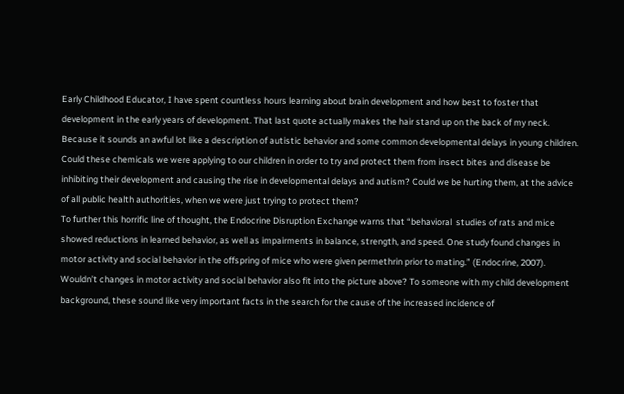Early Childhood Educator, I have spent countless hours learning about brain development and how best to foster that development in the early years of development. That last quote actually makes the hair stand up on the back of my neck. Because it sounds an awful lot like a description of autistic behavior and some common developmental delays in young children. Could these chemicals we were applying to our children in order to try and protect them from insect bites and disease be inhibiting their development and causing the rise in developmental delays and autism? Could we be hurting them, at the advice of all public health authorities, when we were just trying to protect them?
To further this horrific line of thought, the Endocrine Disruption Exchange warns that “behavioral  studies of rats and mice showed reductions in learned behavior, as well as impairments in balance, strength, and speed. One study found changes in motor activity and social behavior in the offspring of mice who were given permethrin prior to mating.” (Endocrine, 2007). Wouldn’t changes in motor activity and social behavior also fit into the picture above? To someone with my child development background, these sound like very important facts in the search for the cause of the increased incidence of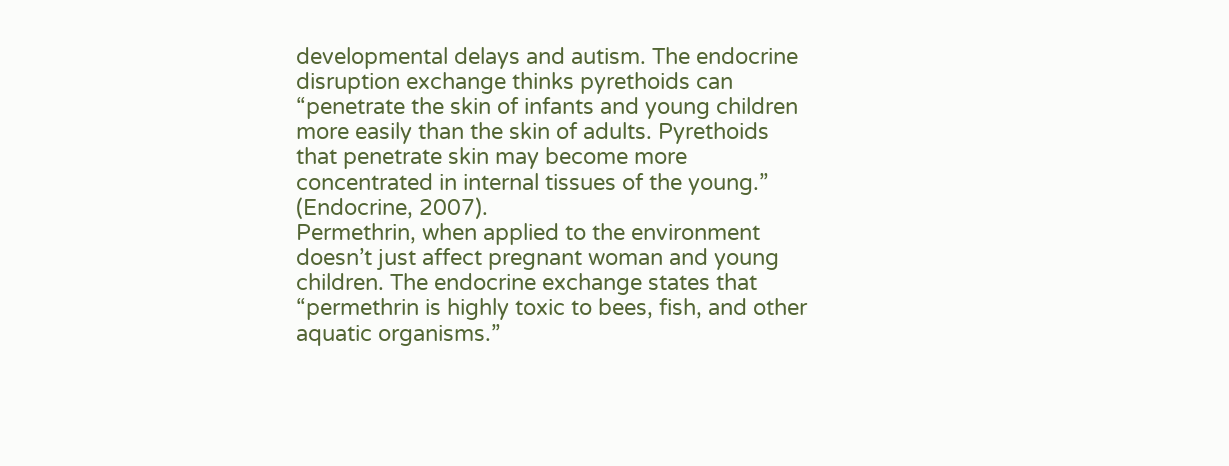developmental delays and autism. The endocrine disruption exchange thinks pyrethoids can “penetrate the skin of infants and young children more easily than the skin of adults. Pyrethoids that penetrate skin may become more concentrated in internal tissues of the young.” (Endocrine, 2007).
Permethrin, when applied to the environment doesn’t just affect pregnant woman and young children. The endocrine exchange states that “permethrin is highly toxic to bees, fish, and other aquatic organisms.”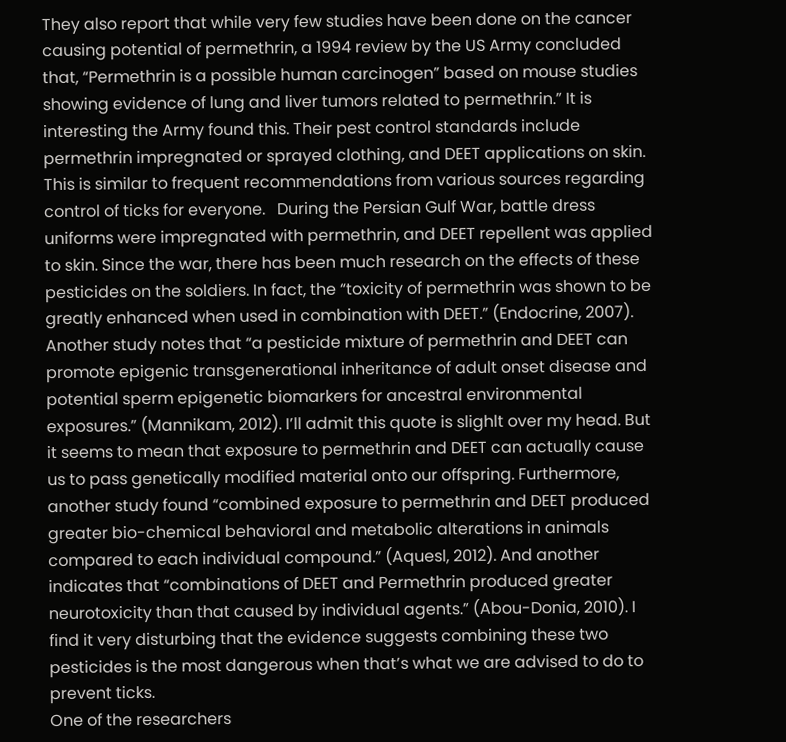They also report that while very few studies have been done on the cancer causing potential of permethrin, a 1994 review by the US Army concluded that, “Permethrin is a possible human carcinogen” based on mouse studies showing evidence of lung and liver tumors related to permethrin.” It is interesting the Army found this. Their pest control standards include permethrin impregnated or sprayed clothing, and DEET applications on skin. This is similar to frequent recommendations from various sources regarding control of ticks for everyone.   During the Persian Gulf War, battle dress uniforms were impregnated with permethrin, and DEET repellent was applied to skin. Since the war, there has been much research on the effects of these pesticides on the soldiers. In fact, the “toxicity of permethrin was shown to be greatly enhanced when used in combination with DEET.” (Endocrine, 2007). Another study notes that “a pesticide mixture of permethrin and DEET can promote epigenic transgenerational inheritance of adult onset disease and potential sperm epigenetic biomarkers for ancestral environmental exposures.” (Mannikam, 2012). I’ll admit this quote is slighlt over my head. But it seems to mean that exposure to permethrin and DEET can actually cause us to pass genetically modified material onto our offspring. Furthermore, another study found “combined exposure to permethrin and DEET produced greater bio-chemical behavioral and metabolic alterations in animals compared to each individual compound.” (Aquesl, 2012). And another indicates that “combinations of DEET and Permethrin produced greater neurotoxicity than that caused by individual agents.” (Abou-Donia, 2010). I find it very disturbing that the evidence suggests combining these two pesticides is the most dangerous when that’s what we are advised to do to prevent ticks.
One of the researchers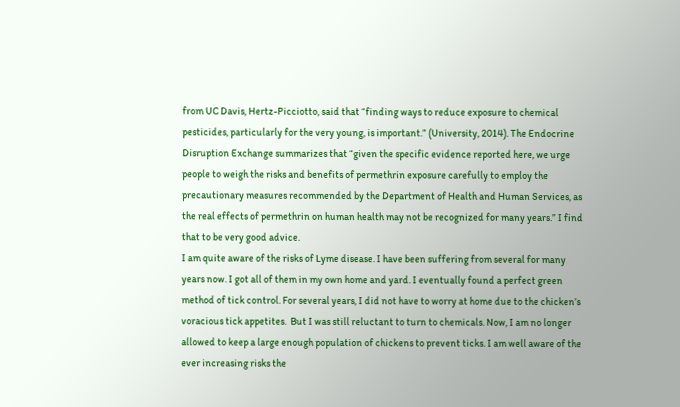from UC Davis, Hertz-Picciotto, said that “finding ways to reduce exposure to chemical pesticides, particularly for the very young, is important.” (University, 2014). The Endocrine Disruption Exchange summarizes that “given the specific evidence reported here, we urge people to weigh the risks and benefits of permethrin exposure carefully to employ the precautionary measures recommended by the Department of Health and Human Services, as the real effects of permethrin on human health may not be recognized for many years.” I find that to be very good advice.
I am quite aware of the risks of Lyme disease. I have been suffering from several for many years now. I got all of them in my own home and yard. I eventually found a perfect green method of tick control. For several years, I did not have to worry at home due to the chicken’s voracious tick appetites.  But I was still reluctant to turn to chemicals. Now, I am no longer allowed to keep a large enough population of chickens to prevent ticks. I am well aware of the ever increasing risks the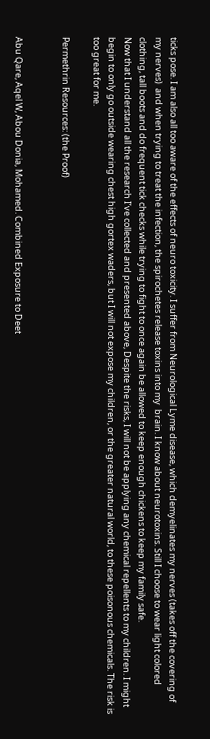ticks pose. I am also all too aware of the effects of neuro toxicity. I suffer from Neurological Lyme disease, which demyelinates my nerves (takes off the covering of my nerves)  and when trying to treat the infection, the spirochetes release toxins into my  brain. I know about neurotoxins. Still I choose to wear light colored clothing, tall boots and do frequent tick checks while trying to fight to once again be allowed to keep enough chickens to keep my family safe.
Now that I understand all the research I’ve collected and presented above, Despite the risks, I will not be applying any chemical repellents to my children. I might begin to only go outside wearing chest high gortex waders, but I will not expose my children, or the greater natural world, to these poisonous chemicals. The risk is too great for me.

Permethrin Resources: (the Proof)


Abu Qare, Aqel W, Abou Donia, Mohamed. Combined Exposure to Deet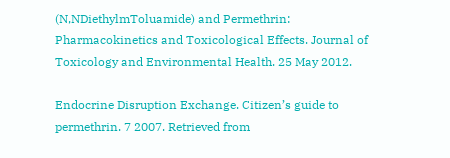(N,NDiethylmToluamide) and Permethrin: Pharmacokinetics and Toxicological Effects. Journal of Toxicology and Environmental Health. 25 May 2012.

Endocrine Disruption Exchange. Citizen’s guide to permethrin. 7 2007. Retrieved from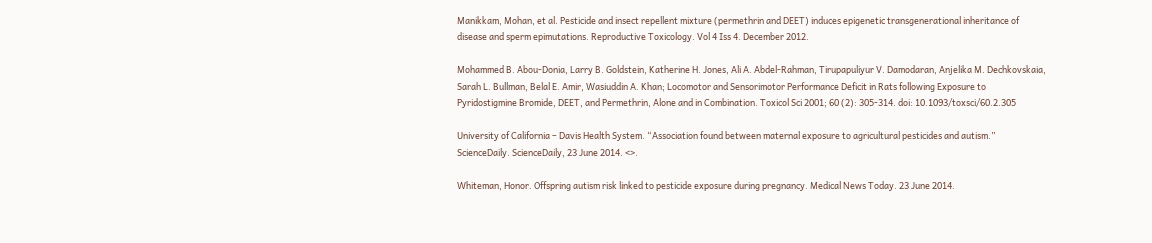Manikkam, Mohan, et al. Pesticide and insect repellent mixture (permethrin and DEET) induces epigenetic transgenerational inheritance of disease and sperm epimutations. Reproductive Toxicology. Vol 4 Iss 4. December 2012.

Mohammed B. Abou-Donia, Larry B. Goldstein, Katherine H. Jones, Ali A. Abdel-Rahman, Tirupapuliyur V. Damodaran, Anjelika M. Dechkovskaia, Sarah L. Bullman, Belal E. Amir, Wasiuddin A. Khan; Locomotor and Sensorimotor Performance Deficit in Rats following Exposure to Pyridostigmine Bromide, DEET, and Permethrin, Alone and in Combination. Toxicol Sci 2001; 60 (2): 305-314. doi: 10.1093/toxsci/60.2.305

University of California – Davis Health System. “Association found between maternal exposure to agricultural pesticides and autism.” ScienceDaily. ScienceDaily, 23 June 2014. <>.

Whiteman, Honor. Offspring autism risk linked to pesticide exposure during pregnancy. Medical News Today. 23 June 2014.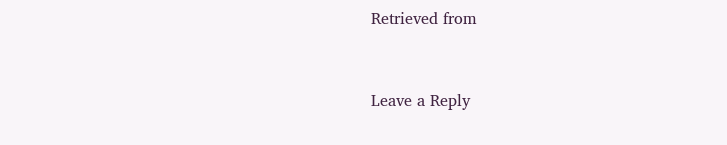Retrieved from


Leave a Reply